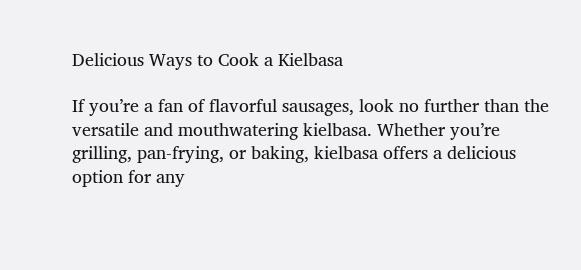Delicious Ways to Cook a Kielbasa

If you’re a fan of flavorful sausages, look no further than the versatile and mouthwatering kielbasa. Whether you’re grilling, pan-frying, or baking, kielbasa offers a delicious option for any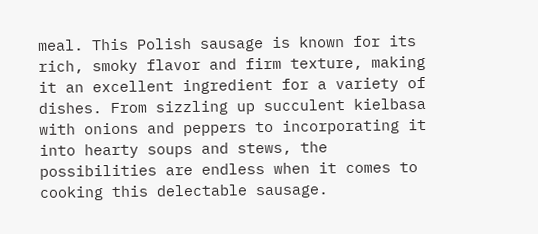meal. This Polish sausage is known for its rich, smoky flavor and firm texture, making it an excellent ingredient for a variety of dishes. From sizzling up succulent kielbasa with onions and peppers to incorporating it into hearty soups and stews, the possibilities are endless when it comes to cooking this delectable sausage.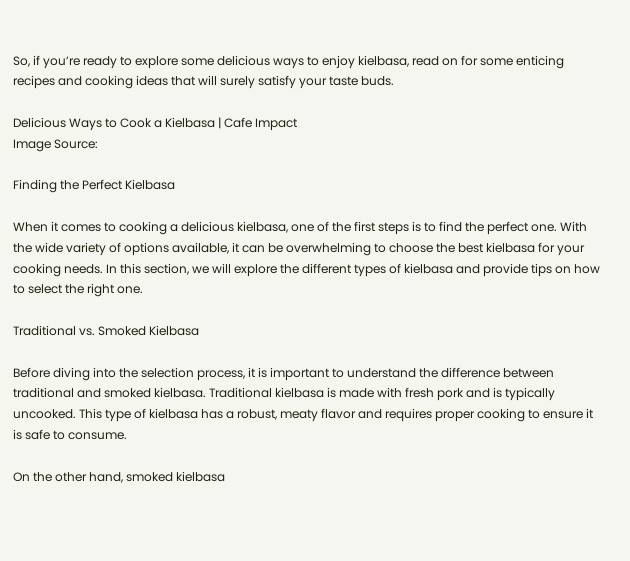So, if you’re ready to explore some delicious ways to enjoy kielbasa, read on for some enticing recipes and cooking ideas that will surely satisfy your taste buds.

Delicious Ways to Cook a Kielbasa | Cafe Impact
Image Source:

Finding the Perfect Kielbasa

When it comes to cooking a delicious kielbasa, one of the first steps is to find the perfect one. With the wide variety of options available, it can be overwhelming to choose the best kielbasa for your cooking needs. In this section, we will explore the different types of kielbasa and provide tips on how to select the right one.

Traditional vs. Smoked Kielbasa

Before diving into the selection process, it is important to understand the difference between traditional and smoked kielbasa. Traditional kielbasa is made with fresh pork and is typically uncooked. This type of kielbasa has a robust, meaty flavor and requires proper cooking to ensure it is safe to consume.

On the other hand, smoked kielbasa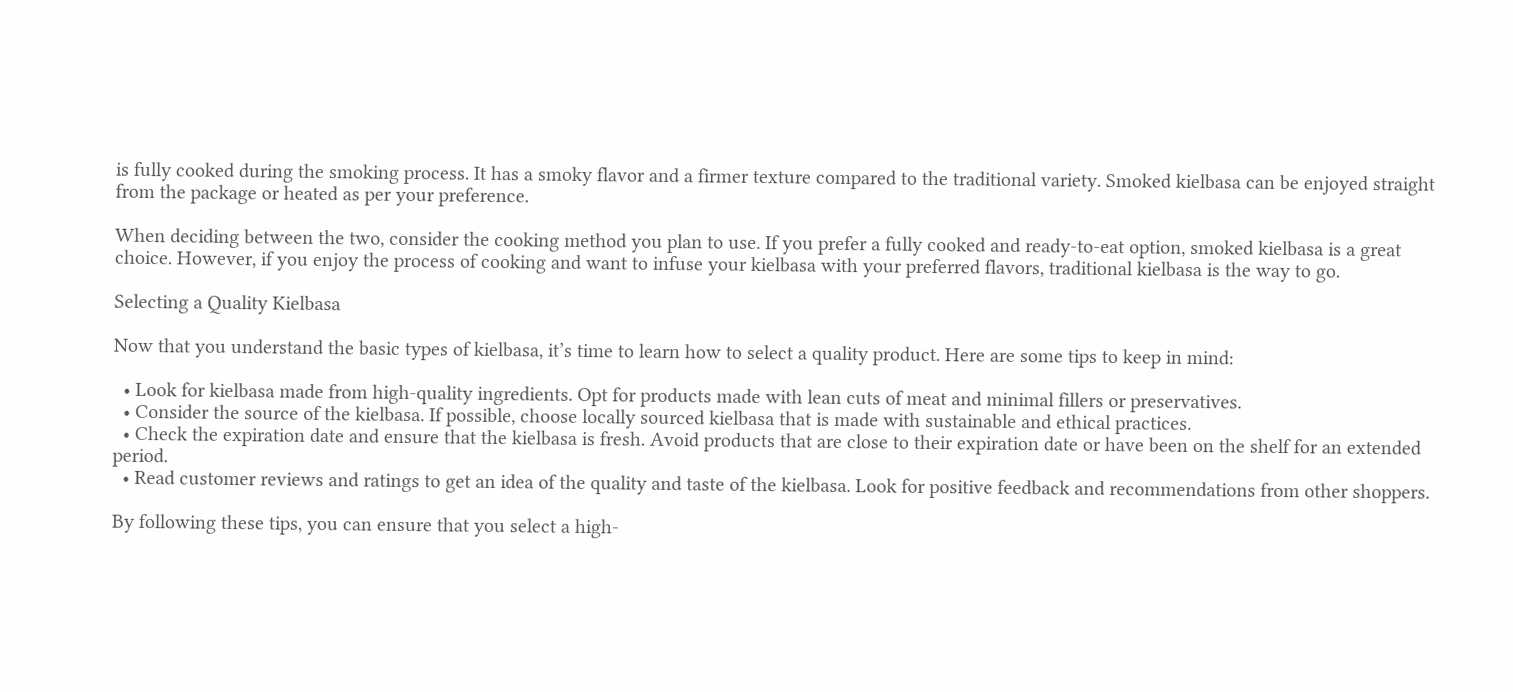is fully cooked during the smoking process. It has a smoky flavor and a firmer texture compared to the traditional variety. Smoked kielbasa can be enjoyed straight from the package or heated as per your preference.

When deciding between the two, consider the cooking method you plan to use. If you prefer a fully cooked and ready-to-eat option, smoked kielbasa is a great choice. However, if you enjoy the process of cooking and want to infuse your kielbasa with your preferred flavors, traditional kielbasa is the way to go.

Selecting a Quality Kielbasa

Now that you understand the basic types of kielbasa, it’s time to learn how to select a quality product. Here are some tips to keep in mind:

  • Look for kielbasa made from high-quality ingredients. Opt for products made with lean cuts of meat and minimal fillers or preservatives.
  • Consider the source of the kielbasa. If possible, choose locally sourced kielbasa that is made with sustainable and ethical practices.
  • Check the expiration date and ensure that the kielbasa is fresh. Avoid products that are close to their expiration date or have been on the shelf for an extended period.
  • Read customer reviews and ratings to get an idea of the quality and taste of the kielbasa. Look for positive feedback and recommendations from other shoppers.

By following these tips, you can ensure that you select a high-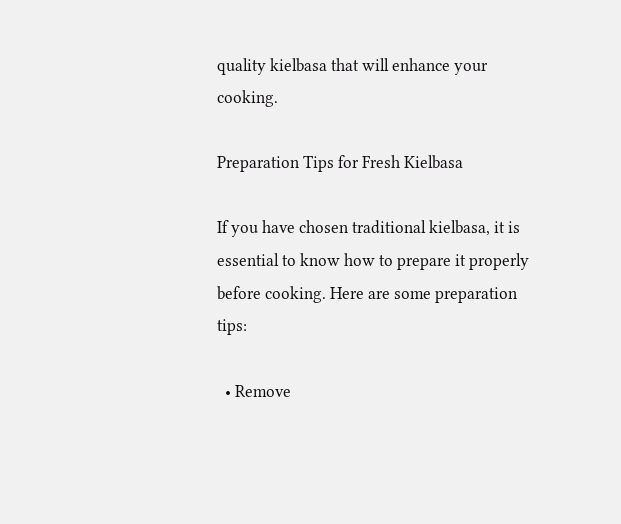quality kielbasa that will enhance your cooking.

Preparation Tips for Fresh Kielbasa

If you have chosen traditional kielbasa, it is essential to know how to prepare it properly before cooking. Here are some preparation tips:

  • Remove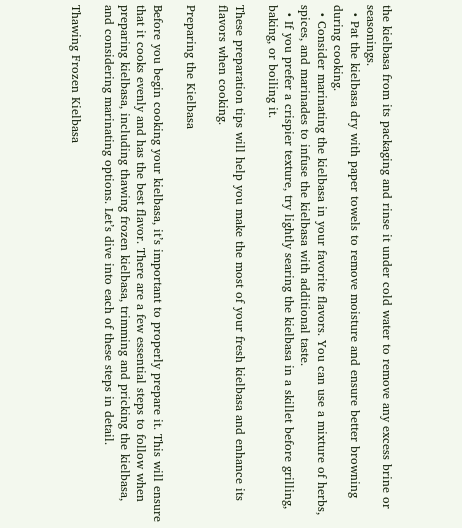the kielbasa from its packaging and rinse it under cold water to remove any excess brine or seasonings.
  • Pat the kielbasa dry with paper towels to remove moisture and ensure better browning during cooking.
  • Consider marinating the kielbasa in your favorite flavors. You can use a mixture of herbs, spices, and marinades to infuse the kielbasa with additional taste.
  • If you prefer a crispier texture, try lightly searing the kielbasa in a skillet before grilling, baking, or boiling it.

These preparation tips will help you make the most of your fresh kielbasa and enhance its flavors when cooking.

Preparing the Kielbasa

Before you begin cooking your kielbasa, it’s important to properly prepare it. This will ensure that it cooks evenly and has the best flavor. There are a few essential steps to follow when preparing kielbasa, including thawing frozen kielbasa, trimming and pricking the kielbasa, and considering marinating options. Let’s dive into each of these steps in detail.

Thawing Frozen Kielbasa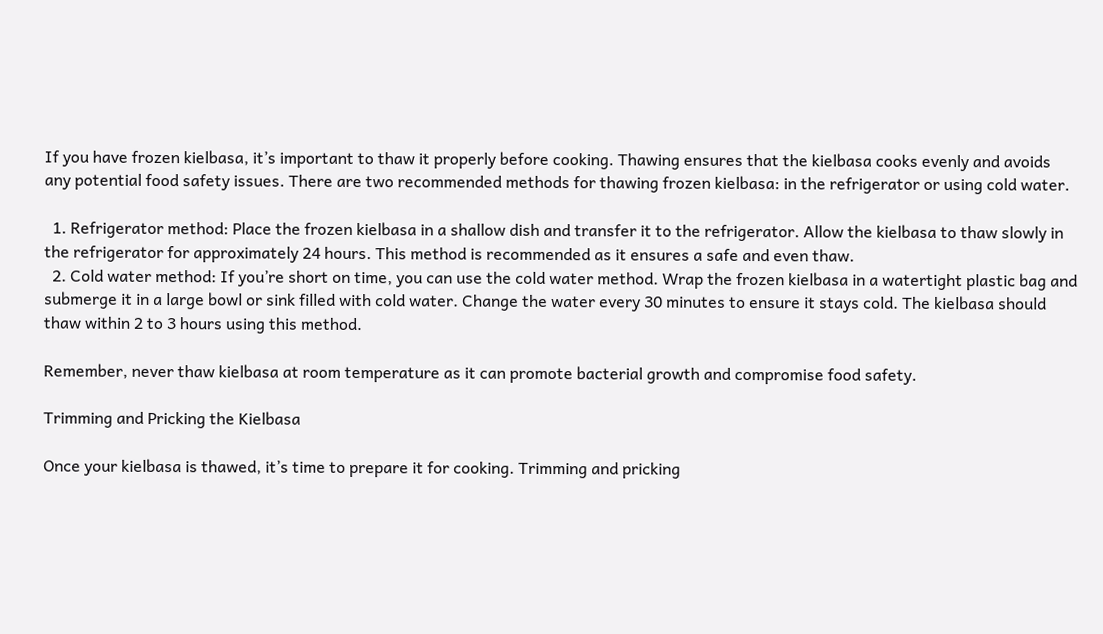If you have frozen kielbasa, it’s important to thaw it properly before cooking. Thawing ensures that the kielbasa cooks evenly and avoids any potential food safety issues. There are two recommended methods for thawing frozen kielbasa: in the refrigerator or using cold water.

  1. Refrigerator method: Place the frozen kielbasa in a shallow dish and transfer it to the refrigerator. Allow the kielbasa to thaw slowly in the refrigerator for approximately 24 hours. This method is recommended as it ensures a safe and even thaw.
  2. Cold water method: If you’re short on time, you can use the cold water method. Wrap the frozen kielbasa in a watertight plastic bag and submerge it in a large bowl or sink filled with cold water. Change the water every 30 minutes to ensure it stays cold. The kielbasa should thaw within 2 to 3 hours using this method.

Remember, never thaw kielbasa at room temperature as it can promote bacterial growth and compromise food safety.

Trimming and Pricking the Kielbasa

Once your kielbasa is thawed, it’s time to prepare it for cooking. Trimming and pricking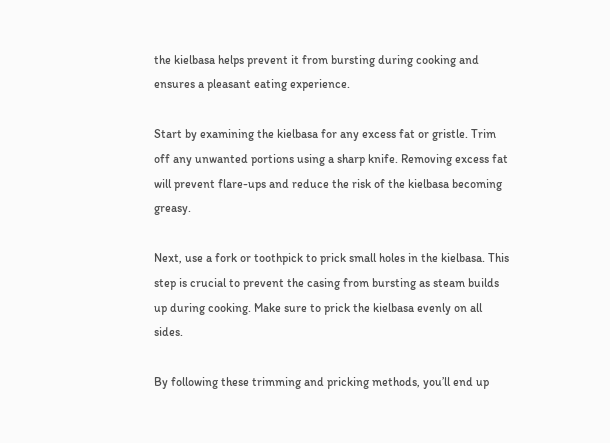the kielbasa helps prevent it from bursting during cooking and ensures a pleasant eating experience.

Start by examining the kielbasa for any excess fat or gristle. Trim off any unwanted portions using a sharp knife. Removing excess fat will prevent flare-ups and reduce the risk of the kielbasa becoming greasy.

Next, use a fork or toothpick to prick small holes in the kielbasa. This step is crucial to prevent the casing from bursting as steam builds up during cooking. Make sure to prick the kielbasa evenly on all sides.

By following these trimming and pricking methods, you’ll end up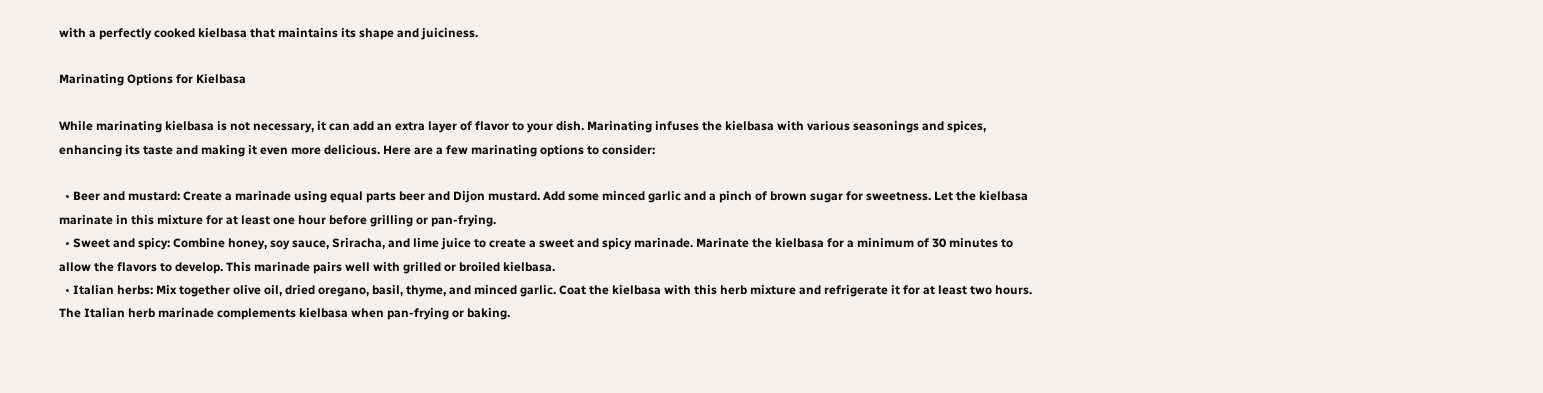with a perfectly cooked kielbasa that maintains its shape and juiciness.

Marinating Options for Kielbasa

While marinating kielbasa is not necessary, it can add an extra layer of flavor to your dish. Marinating infuses the kielbasa with various seasonings and spices, enhancing its taste and making it even more delicious. Here are a few marinating options to consider:

  • Beer and mustard: Create a marinade using equal parts beer and Dijon mustard. Add some minced garlic and a pinch of brown sugar for sweetness. Let the kielbasa marinate in this mixture for at least one hour before grilling or pan-frying.
  • Sweet and spicy: Combine honey, soy sauce, Sriracha, and lime juice to create a sweet and spicy marinade. Marinate the kielbasa for a minimum of 30 minutes to allow the flavors to develop. This marinade pairs well with grilled or broiled kielbasa.
  • Italian herbs: Mix together olive oil, dried oregano, basil, thyme, and minced garlic. Coat the kielbasa with this herb mixture and refrigerate it for at least two hours. The Italian herb marinade complements kielbasa when pan-frying or baking.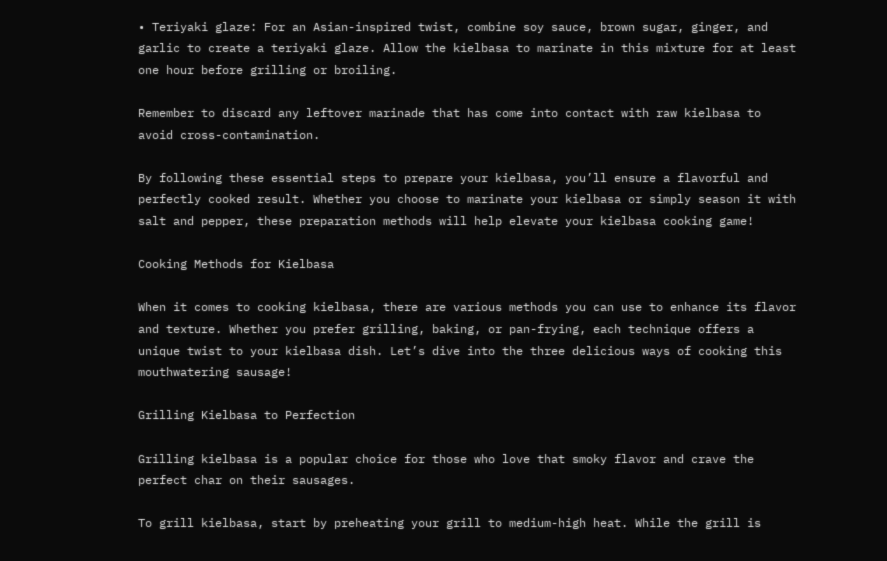• Teriyaki glaze: For an Asian-inspired twist, combine soy sauce, brown sugar, ginger, and garlic to create a teriyaki glaze. Allow the kielbasa to marinate in this mixture for at least one hour before grilling or broiling.

Remember to discard any leftover marinade that has come into contact with raw kielbasa to avoid cross-contamination.

By following these essential steps to prepare your kielbasa, you’ll ensure a flavorful and perfectly cooked result. Whether you choose to marinate your kielbasa or simply season it with salt and pepper, these preparation methods will help elevate your kielbasa cooking game!

Cooking Methods for Kielbasa

When it comes to cooking kielbasa, there are various methods you can use to enhance its flavor and texture. Whether you prefer grilling, baking, or pan-frying, each technique offers a unique twist to your kielbasa dish. Let’s dive into the three delicious ways of cooking this mouthwatering sausage!

Grilling Kielbasa to Perfection

Grilling kielbasa is a popular choice for those who love that smoky flavor and crave the perfect char on their sausages.

To grill kielbasa, start by preheating your grill to medium-high heat. While the grill is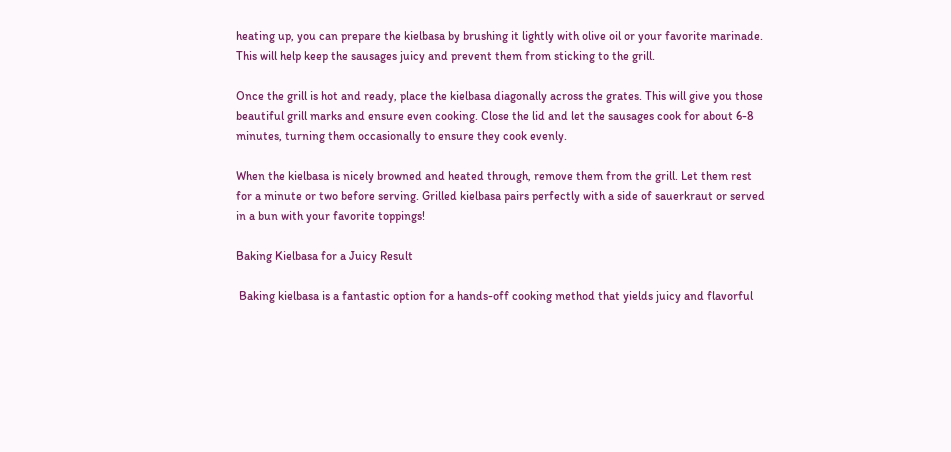heating up, you can prepare the kielbasa by brushing it lightly with olive oil or your favorite marinade. This will help keep the sausages juicy and prevent them from sticking to the grill.

Once the grill is hot and ready, place the kielbasa diagonally across the grates. This will give you those beautiful grill marks and ensure even cooking. Close the lid and let the sausages cook for about 6-8 minutes, turning them occasionally to ensure they cook evenly.

When the kielbasa is nicely browned and heated through, remove them from the grill. Let them rest for a minute or two before serving. Grilled kielbasa pairs perfectly with a side of sauerkraut or served in a bun with your favorite toppings!

Baking Kielbasa for a Juicy Result

 Baking kielbasa is a fantastic option for a hands-off cooking method that yields juicy and flavorful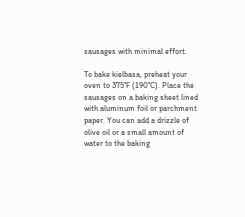sausages with minimal effort.

To bake kielbasa, preheat your oven to 375°F (190°C). Place the sausages on a baking sheet lined with aluminum foil or parchment paper. You can add a drizzle of olive oil or a small amount of water to the baking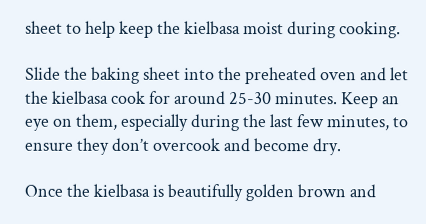sheet to help keep the kielbasa moist during cooking.

Slide the baking sheet into the preheated oven and let the kielbasa cook for around 25-30 minutes. Keep an eye on them, especially during the last few minutes, to ensure they don’t overcook and become dry.

Once the kielbasa is beautifully golden brown and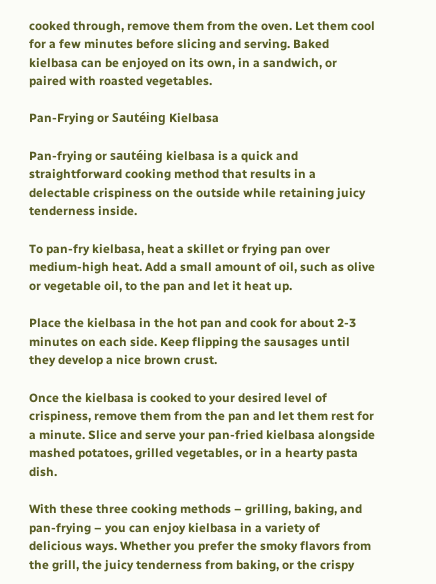cooked through, remove them from the oven. Let them cool for a few minutes before slicing and serving. Baked kielbasa can be enjoyed on its own, in a sandwich, or paired with roasted vegetables.

Pan-Frying or Sautéing Kielbasa

Pan-frying or sautéing kielbasa is a quick and straightforward cooking method that results in a delectable crispiness on the outside while retaining juicy tenderness inside.

To pan-fry kielbasa, heat a skillet or frying pan over medium-high heat. Add a small amount of oil, such as olive or vegetable oil, to the pan and let it heat up.

Place the kielbasa in the hot pan and cook for about 2-3 minutes on each side. Keep flipping the sausages until they develop a nice brown crust.

Once the kielbasa is cooked to your desired level of crispiness, remove them from the pan and let them rest for a minute. Slice and serve your pan-fried kielbasa alongside mashed potatoes, grilled vegetables, or in a hearty pasta dish.

With these three cooking methods – grilling, baking, and pan-frying – you can enjoy kielbasa in a variety of delicious ways. Whether you prefer the smoky flavors from the grill, the juicy tenderness from baking, or the crispy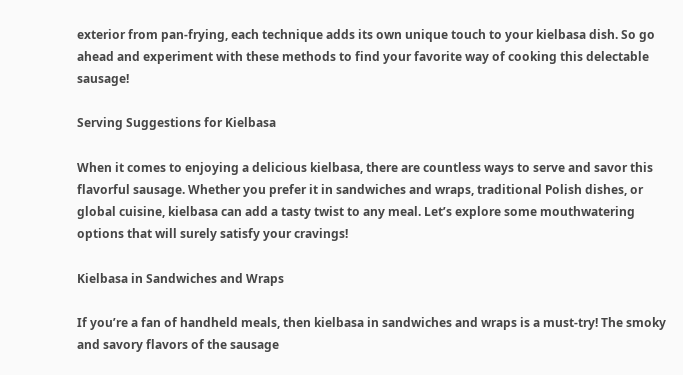exterior from pan-frying, each technique adds its own unique touch to your kielbasa dish. So go ahead and experiment with these methods to find your favorite way of cooking this delectable sausage!

Serving Suggestions for Kielbasa

When it comes to enjoying a delicious kielbasa, there are countless ways to serve and savor this flavorful sausage. Whether you prefer it in sandwiches and wraps, traditional Polish dishes, or global cuisine, kielbasa can add a tasty twist to any meal. Let’s explore some mouthwatering options that will surely satisfy your cravings!

Kielbasa in Sandwiches and Wraps

If you’re a fan of handheld meals, then kielbasa in sandwiches and wraps is a must-try! The smoky and savory flavors of the sausage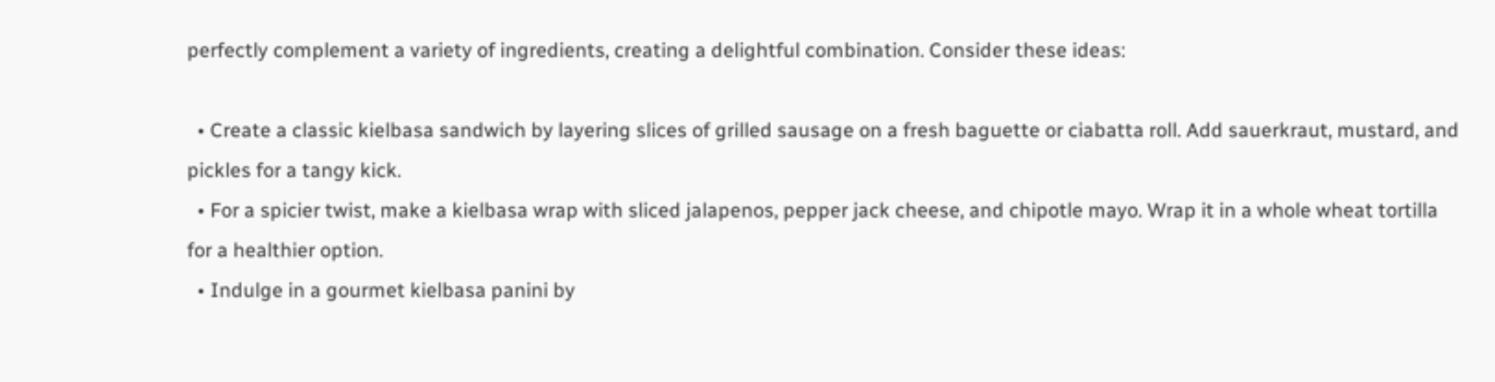perfectly complement a variety of ingredients, creating a delightful combination. Consider these ideas:

  • Create a classic kielbasa sandwich by layering slices of grilled sausage on a fresh baguette or ciabatta roll. Add sauerkraut, mustard, and pickles for a tangy kick.
  • For a spicier twist, make a kielbasa wrap with sliced jalapenos, pepper jack cheese, and chipotle mayo. Wrap it in a whole wheat tortilla for a healthier option.
  • Indulge in a gourmet kielbasa panini by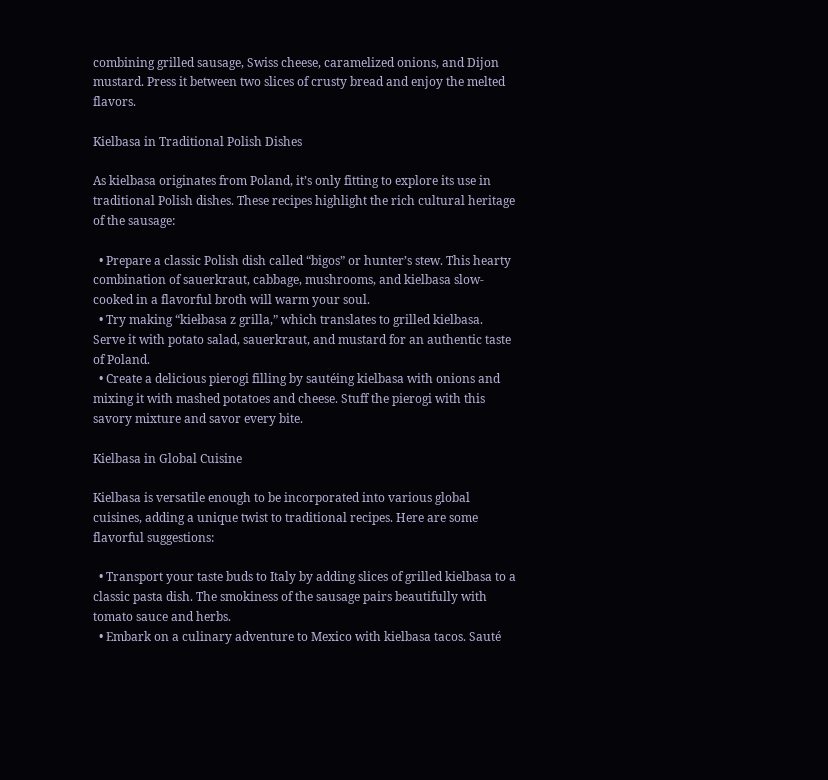combining grilled sausage, Swiss cheese, caramelized onions, and Dijon mustard. Press it between two slices of crusty bread and enjoy the melted flavors.

Kielbasa in Traditional Polish Dishes

As kielbasa originates from Poland, it’s only fitting to explore its use in traditional Polish dishes. These recipes highlight the rich cultural heritage of the sausage:

  • Prepare a classic Polish dish called “bigos” or hunter’s stew. This hearty combination of sauerkraut, cabbage, mushrooms, and kielbasa slow-cooked in a flavorful broth will warm your soul.
  • Try making “kiełbasa z grilla,” which translates to grilled kielbasa. Serve it with potato salad, sauerkraut, and mustard for an authentic taste of Poland.
  • Create a delicious pierogi filling by sautéing kielbasa with onions and mixing it with mashed potatoes and cheese. Stuff the pierogi with this savory mixture and savor every bite.

Kielbasa in Global Cuisine

Kielbasa is versatile enough to be incorporated into various global cuisines, adding a unique twist to traditional recipes. Here are some flavorful suggestions:

  • Transport your taste buds to Italy by adding slices of grilled kielbasa to a classic pasta dish. The smokiness of the sausage pairs beautifully with tomato sauce and herbs.
  • Embark on a culinary adventure to Mexico with kielbasa tacos. Sauté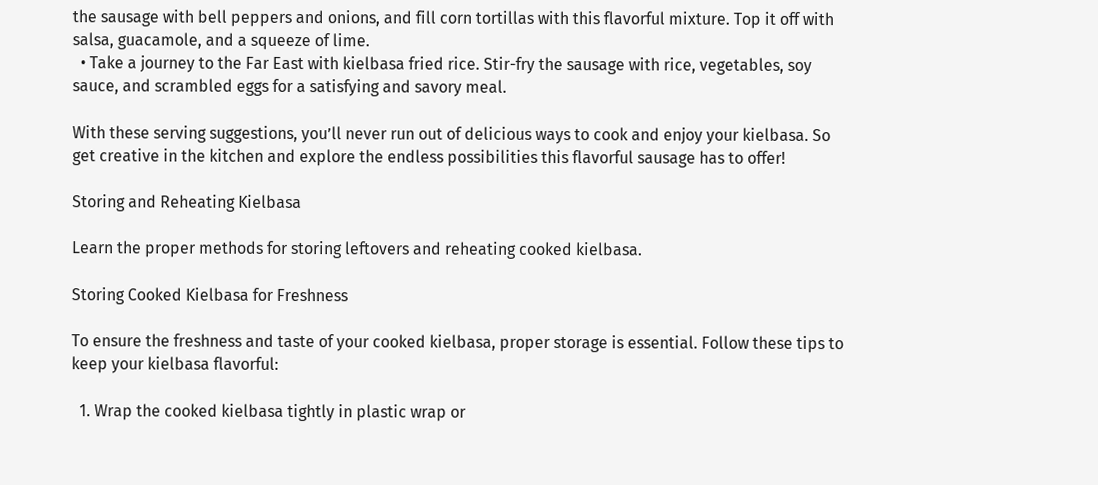the sausage with bell peppers and onions, and fill corn tortillas with this flavorful mixture. Top it off with salsa, guacamole, and a squeeze of lime.
  • Take a journey to the Far East with kielbasa fried rice. Stir-fry the sausage with rice, vegetables, soy sauce, and scrambled eggs for a satisfying and savory meal.

With these serving suggestions, you’ll never run out of delicious ways to cook and enjoy your kielbasa. So get creative in the kitchen and explore the endless possibilities this flavorful sausage has to offer!

Storing and Reheating Kielbasa

Learn the proper methods for storing leftovers and reheating cooked kielbasa.

Storing Cooked Kielbasa for Freshness

To ensure the freshness and taste of your cooked kielbasa, proper storage is essential. Follow these tips to keep your kielbasa flavorful:

  1. Wrap the cooked kielbasa tightly in plastic wrap or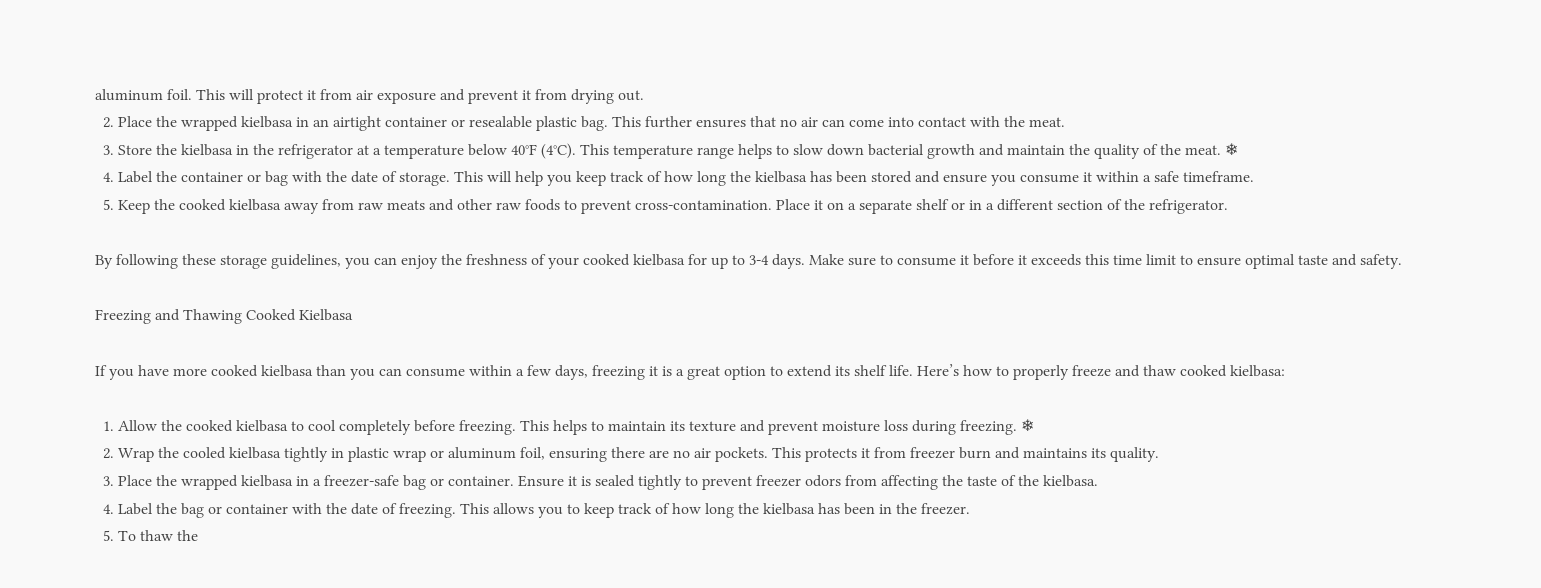aluminum foil. This will protect it from air exposure and prevent it from drying out.
  2. Place the wrapped kielbasa in an airtight container or resealable plastic bag. This further ensures that no air can come into contact with the meat.
  3. Store the kielbasa in the refrigerator at a temperature below 40°F (4°C). This temperature range helps to slow down bacterial growth and maintain the quality of the meat. ❄
  4. Label the container or bag with the date of storage. This will help you keep track of how long the kielbasa has been stored and ensure you consume it within a safe timeframe.
  5. Keep the cooked kielbasa away from raw meats and other raw foods to prevent cross-contamination. Place it on a separate shelf or in a different section of the refrigerator.

By following these storage guidelines, you can enjoy the freshness of your cooked kielbasa for up to 3-4 days. Make sure to consume it before it exceeds this time limit to ensure optimal taste and safety.

Freezing and Thawing Cooked Kielbasa

If you have more cooked kielbasa than you can consume within a few days, freezing it is a great option to extend its shelf life. Here’s how to properly freeze and thaw cooked kielbasa:

  1. Allow the cooked kielbasa to cool completely before freezing. This helps to maintain its texture and prevent moisture loss during freezing. ❄
  2. Wrap the cooled kielbasa tightly in plastic wrap or aluminum foil, ensuring there are no air pockets. This protects it from freezer burn and maintains its quality.
  3. Place the wrapped kielbasa in a freezer-safe bag or container. Ensure it is sealed tightly to prevent freezer odors from affecting the taste of the kielbasa.
  4. Label the bag or container with the date of freezing. This allows you to keep track of how long the kielbasa has been in the freezer.
  5. To thaw the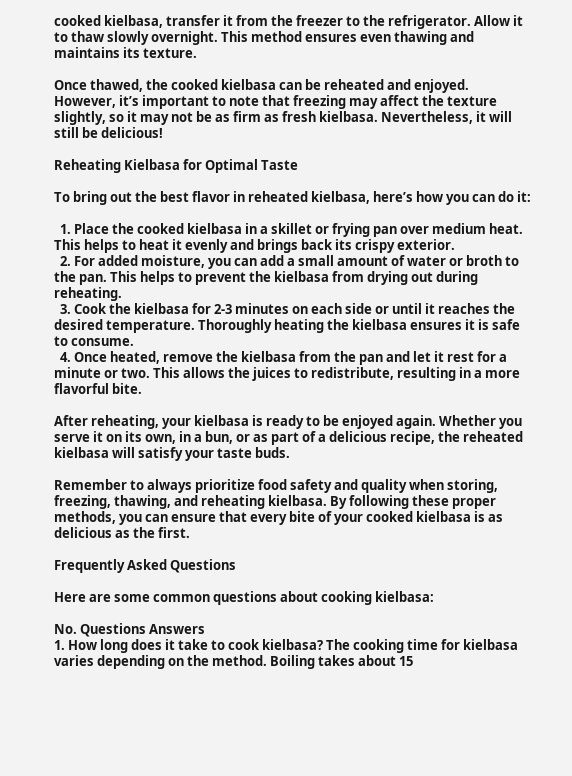cooked kielbasa, transfer it from the freezer to the refrigerator. Allow it to thaw slowly overnight. This method ensures even thawing and maintains its texture.

Once thawed, the cooked kielbasa can be reheated and enjoyed. However, it’s important to note that freezing may affect the texture slightly, so it may not be as firm as fresh kielbasa. Nevertheless, it will still be delicious!

Reheating Kielbasa for Optimal Taste

To bring out the best flavor in reheated kielbasa, here’s how you can do it:

  1. Place the cooked kielbasa in a skillet or frying pan over medium heat. This helps to heat it evenly and brings back its crispy exterior.
  2. For added moisture, you can add a small amount of water or broth to the pan. This helps to prevent the kielbasa from drying out during reheating.
  3. Cook the kielbasa for 2-3 minutes on each side or until it reaches the desired temperature. Thoroughly heating the kielbasa ensures it is safe to consume.
  4. Once heated, remove the kielbasa from the pan and let it rest for a minute or two. This allows the juices to redistribute, resulting in a more flavorful bite.

After reheating, your kielbasa is ready to be enjoyed again. Whether you serve it on its own, in a bun, or as part of a delicious recipe, the reheated kielbasa will satisfy your taste buds.

Remember to always prioritize food safety and quality when storing, freezing, thawing, and reheating kielbasa. By following these proper methods, you can ensure that every bite of your cooked kielbasa is as delicious as the first.

Frequently Asked Questions

Here are some common questions about cooking kielbasa:

No. Questions Answers
1. How long does it take to cook kielbasa? The cooking time for kielbasa varies depending on the method. Boiling takes about 15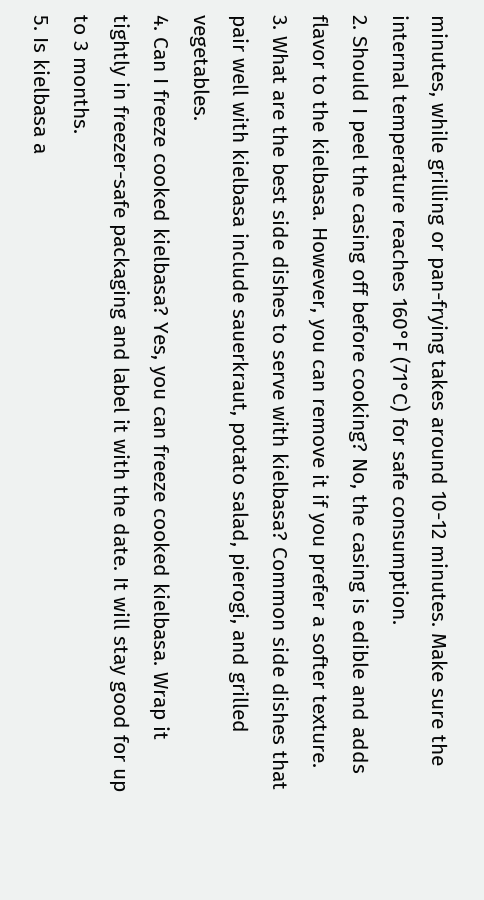minutes, while grilling or pan-frying takes around 10-12 minutes. Make sure the internal temperature reaches 160°F (71°C) for safe consumption.
2. Should I peel the casing off before cooking? No, the casing is edible and adds flavor to the kielbasa. However, you can remove it if you prefer a softer texture.
3. What are the best side dishes to serve with kielbasa? Common side dishes that pair well with kielbasa include sauerkraut, potato salad, pierogi, and grilled vegetables.
4. Can I freeze cooked kielbasa? Yes, you can freeze cooked kielbasa. Wrap it tightly in freezer-safe packaging and label it with the date. It will stay good for up to 3 months.
5. Is kielbasa a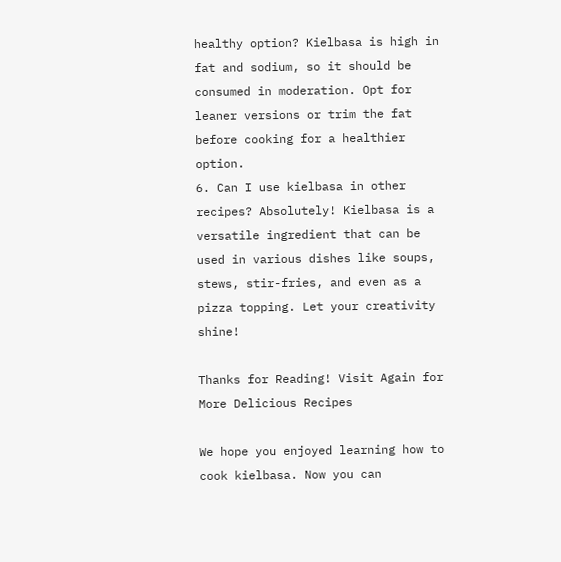healthy option? Kielbasa is high in fat and sodium, so it should be consumed in moderation. Opt for leaner versions or trim the fat before cooking for a healthier option.
6. Can I use kielbasa in other recipes? Absolutely! Kielbasa is a versatile ingredient that can be used in various dishes like soups, stews, stir-fries, and even as a pizza topping. Let your creativity shine!

Thanks for Reading! Visit Again for More Delicious Recipes

We hope you enjoyed learning how to cook kielbasa. Now you can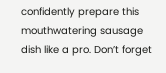confidently prepare this mouthwatering sausage dish like a pro. Don’t forget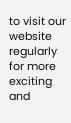to visit our website regularly for more exciting and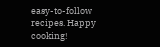easy-to-follow recipes. Happy cooking!